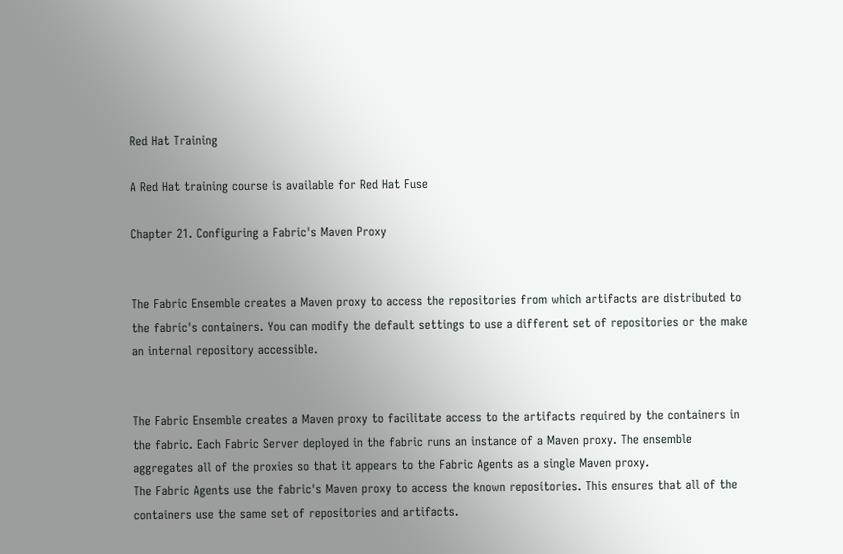Red Hat Training

A Red Hat training course is available for Red Hat Fuse

Chapter 21. Configuring a Fabric's Maven Proxy


The Fabric Ensemble creates a Maven proxy to access the repositories from which artifacts are distributed to the fabric's containers. You can modify the default settings to use a different set of repositories or the make an internal repository accessible.


The Fabric Ensemble creates a Maven proxy to facilitate access to the artifacts required by the containers in the fabric. Each Fabric Server deployed in the fabric runs an instance of a Maven proxy. The ensemble aggregates all of the proxies so that it appears to the Fabric Agents as a single Maven proxy.
The Fabric Agents use the fabric's Maven proxy to access the known repositories. This ensures that all of the containers use the same set of repositories and artifacts.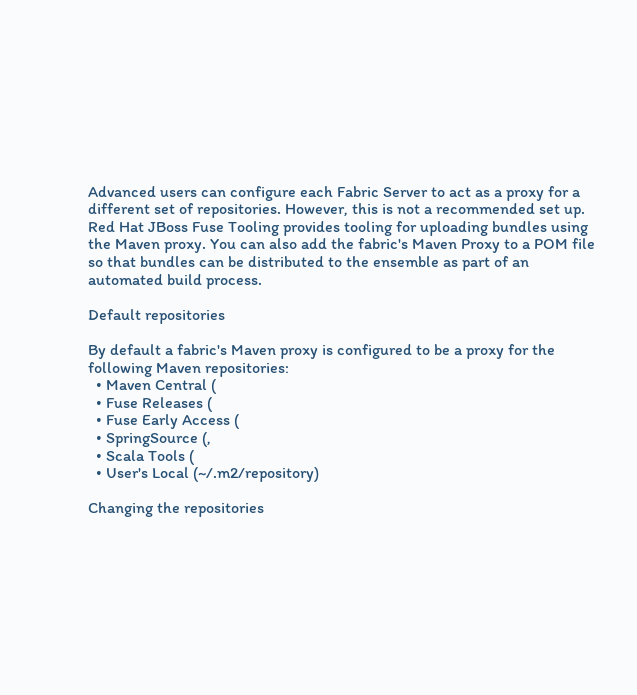Advanced users can configure each Fabric Server to act as a proxy for a different set of repositories. However, this is not a recommended set up.
Red Hat JBoss Fuse Tooling provides tooling for uploading bundles using the Maven proxy. You can also add the fabric's Maven Proxy to a POM file so that bundles can be distributed to the ensemble as part of an automated build process.

Default repositories

By default a fabric's Maven proxy is configured to be a proxy for the following Maven repositories:
  • Maven Central (
  • Fuse Releases (
  • Fuse Early Access (
  • SpringSource (,
  • Scala Tools (
  • User's Local (~/.m2/repository)

Changing the repositories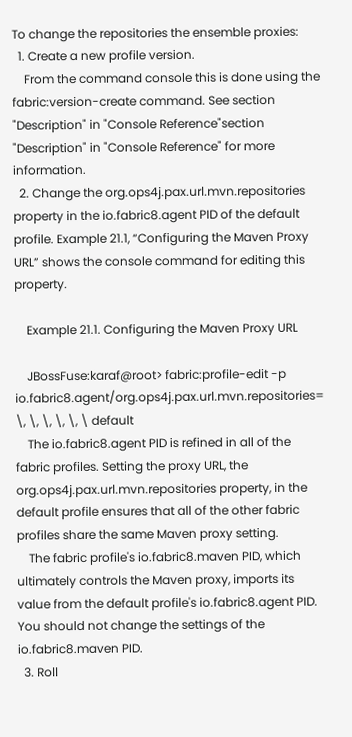To change the repositories the ensemble proxies:
  1. Create a new profile version.
    From the command console this is done using the fabric:version-create command. See section "Description" in "Console Reference"section "Description" in "Console Reference" for more information.
  2. Change the org.ops4j.pax.url.mvn.repositories property in the io.fabric8.agent PID of the default profile. Example 21.1, “Configuring the Maven Proxy URL” shows the console command for editing this property.

    Example 21.1. Configuring the Maven Proxy URL

    JBossFuse:karaf@root> fabric:profile-edit -p io.fabric8.agent/org.ops4j.pax.url.mvn.repositories= \, \, \, \, \, \ default
    The io.fabric8.agent PID is refined in all of the fabric profiles. Setting the proxy URL, the org.ops4j.pax.url.mvn.repositories property, in the default profile ensures that all of the other fabric profiles share the same Maven proxy setting.
    The fabric profile's io.fabric8.maven PID, which ultimately controls the Maven proxy, imports its value from the default profile's io.fabric8.agent PID. You should not change the settings of the io.fabric8.maven PID.
  3. Roll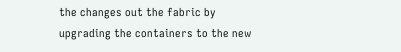the changes out the fabric by upgrading the containers to the new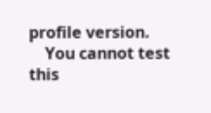profile version.
    You cannot test this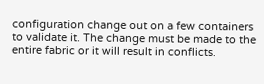configuration change out on a few containers to validate it. The change must be made to the entire fabric or it will result in conflicts.